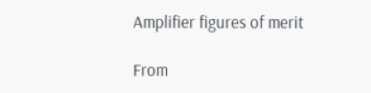Amplifier figures of merit

From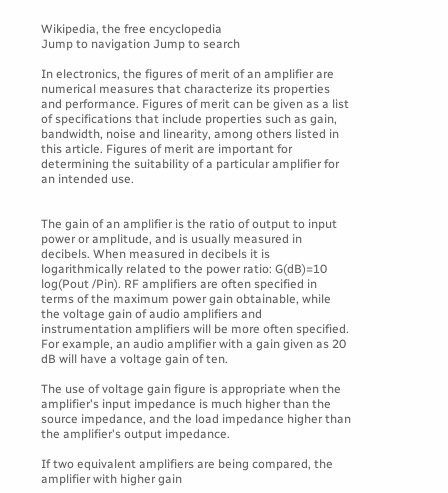Wikipedia, the free encyclopedia
Jump to navigation Jump to search

In electronics, the figures of merit of an amplifier are numerical measures that characterize its properties and performance. Figures of merit can be given as a list of specifications that include properties such as gain, bandwidth, noise and linearity, among others listed in this article. Figures of merit are important for determining the suitability of a particular amplifier for an intended use.


The gain of an amplifier is the ratio of output to input power or amplitude, and is usually measured in decibels. When measured in decibels it is logarithmically related to the power ratio: G(dB)=10 log(Pout /Pin). RF amplifiers are often specified in terms of the maximum power gain obtainable, while the voltage gain of audio amplifiers and instrumentation amplifiers will be more often specified. For example, an audio amplifier with a gain given as 20 dB will have a voltage gain of ten.

The use of voltage gain figure is appropriate when the amplifier's input impedance is much higher than the source impedance, and the load impedance higher than the amplifier's output impedance.

If two equivalent amplifiers are being compared, the amplifier with higher gain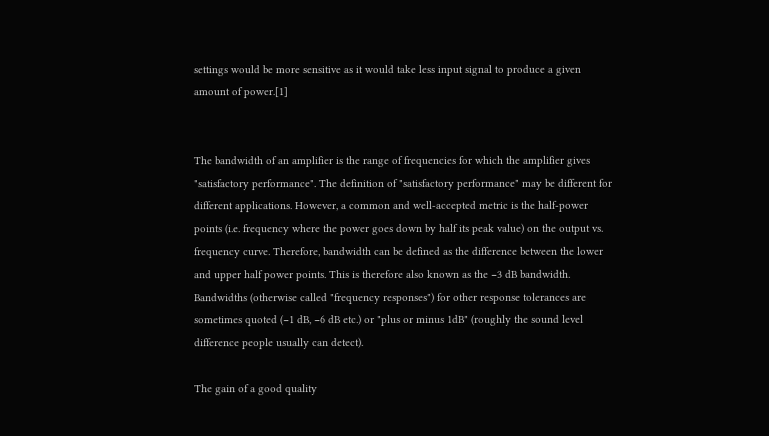settings would be more sensitive as it would take less input signal to produce a given amount of power.[1]


The bandwidth of an amplifier is the range of frequencies for which the amplifier gives "satisfactory performance". The definition of "satisfactory performance" may be different for different applications. However, a common and well-accepted metric is the half-power points (i.e. frequency where the power goes down by half its peak value) on the output vs. frequency curve. Therefore, bandwidth can be defined as the difference between the lower and upper half power points. This is therefore also known as the −3 dB bandwidth. Bandwidths (otherwise called "frequency responses") for other response tolerances are sometimes quoted (−1 dB, −6 dB etc.) or "plus or minus 1dB" (roughly the sound level difference people usually can detect).

The gain of a good quality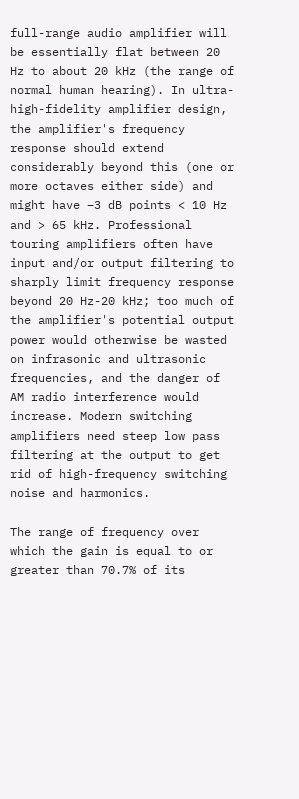full-range audio amplifier will be essentially flat between 20 Hz to about 20 kHz (the range of normal human hearing). In ultra-high-fidelity amplifier design, the amplifier's frequency response should extend considerably beyond this (one or more octaves either side) and might have −3 dB points < 10 Hz and > 65 kHz. Professional touring amplifiers often have input and/or output filtering to sharply limit frequency response beyond 20 Hz-20 kHz; too much of the amplifier's potential output power would otherwise be wasted on infrasonic and ultrasonic frequencies, and the danger of AM radio interference would increase. Modern switching amplifiers need steep low pass filtering at the output to get rid of high-frequency switching noise and harmonics.

The range of frequency over which the gain is equal to or greater than 70.7% of its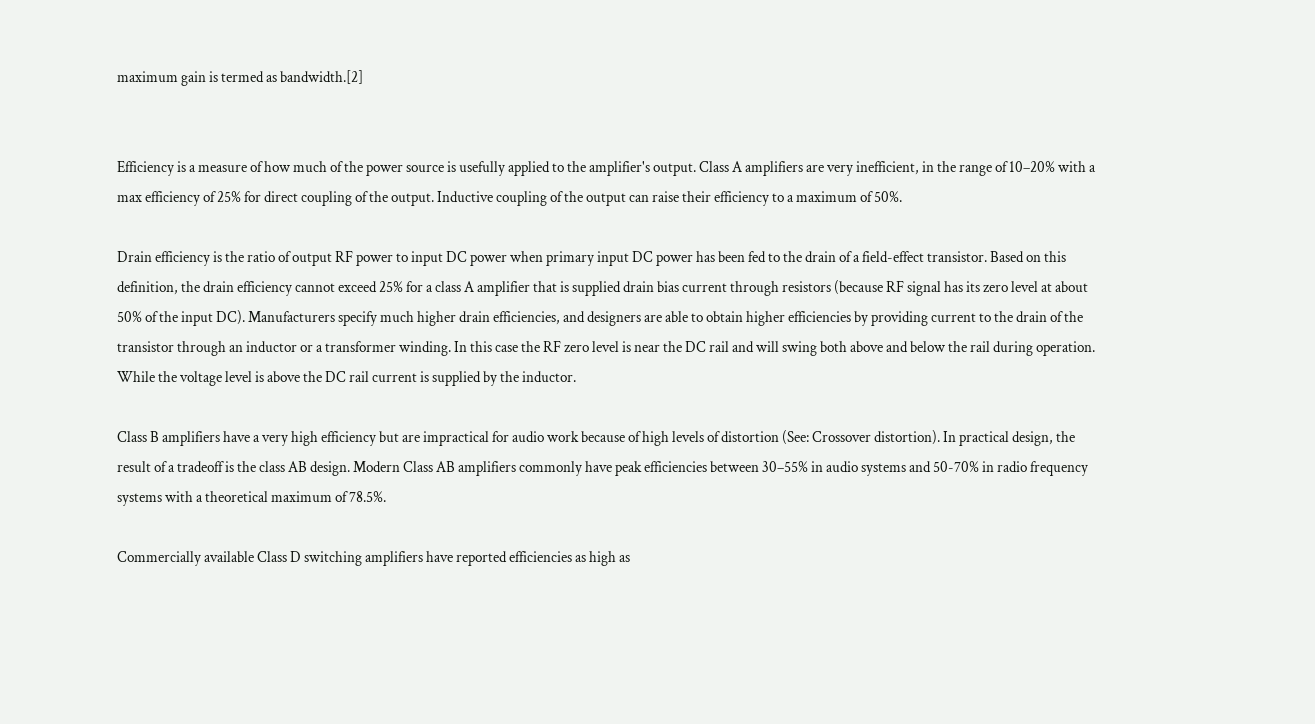maximum gain is termed as bandwidth.[2]


Efficiency is a measure of how much of the power source is usefully applied to the amplifier's output. Class A amplifiers are very inefficient, in the range of 10–20% with a max efficiency of 25% for direct coupling of the output. Inductive coupling of the output can raise their efficiency to a maximum of 50%.

Drain efficiency is the ratio of output RF power to input DC power when primary input DC power has been fed to the drain of a field-effect transistor. Based on this definition, the drain efficiency cannot exceed 25% for a class A amplifier that is supplied drain bias current through resistors (because RF signal has its zero level at about 50% of the input DC). Manufacturers specify much higher drain efficiencies, and designers are able to obtain higher efficiencies by providing current to the drain of the transistor through an inductor or a transformer winding. In this case the RF zero level is near the DC rail and will swing both above and below the rail during operation. While the voltage level is above the DC rail current is supplied by the inductor.

Class B amplifiers have a very high efficiency but are impractical for audio work because of high levels of distortion (See: Crossover distortion). In practical design, the result of a tradeoff is the class AB design. Modern Class AB amplifiers commonly have peak efficiencies between 30–55% in audio systems and 50-70% in radio frequency systems with a theoretical maximum of 78.5%.

Commercially available Class D switching amplifiers have reported efficiencies as high as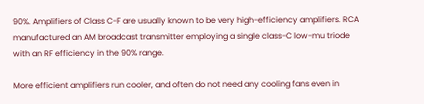90%. Amplifiers of Class C-F are usually known to be very high-efficiency amplifiers. RCA manufactured an AM broadcast transmitter employing a single class-C low-mu triode with an RF efficiency in the 90% range.

More efficient amplifiers run cooler, and often do not need any cooling fans even in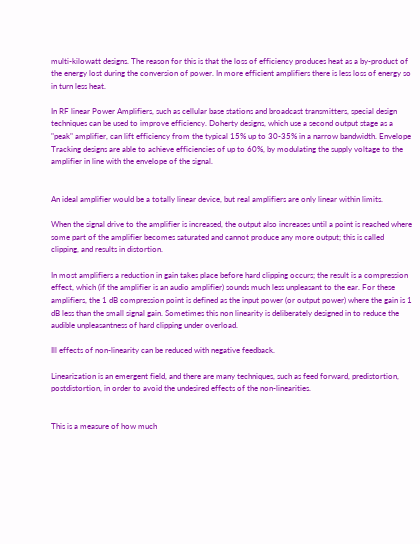multi-kilowatt designs. The reason for this is that the loss of efficiency produces heat as a by-product of the energy lost during the conversion of power. In more efficient amplifiers there is less loss of energy so in turn less heat.

In RF linear Power Amplifiers, such as cellular base stations and broadcast transmitters, special design techniques can be used to improve efficiency. Doherty designs, which use a second output stage as a "peak" amplifier, can lift efficiency from the typical 15% up to 30-35% in a narrow bandwidth. Envelope Tracking designs are able to achieve efficiencies of up to 60%, by modulating the supply voltage to the amplifier in line with the envelope of the signal.


An ideal amplifier would be a totally linear device, but real amplifiers are only linear within limits.

When the signal drive to the amplifier is increased, the output also increases until a point is reached where some part of the amplifier becomes saturated and cannot produce any more output; this is called clipping, and results in distortion.

In most amplifiers a reduction in gain takes place before hard clipping occurs; the result is a compression effect, which (if the amplifier is an audio amplifier) sounds much less unpleasant to the ear. For these amplifiers, the 1 dB compression point is defined as the input power (or output power) where the gain is 1 dB less than the small signal gain. Sometimes this non linearity is deliberately designed in to reduce the audible unpleasantness of hard clipping under overload.

Ill effects of non-linearity can be reduced with negative feedback.

Linearization is an emergent field, and there are many techniques, such as feed forward, predistortion, postdistortion, in order to avoid the undesired effects of the non-linearities.


This is a measure of how much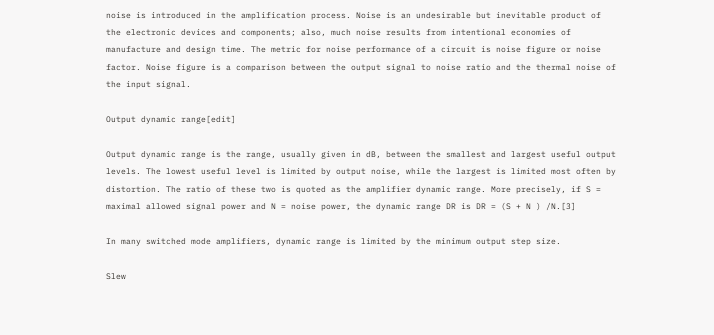noise is introduced in the amplification process. Noise is an undesirable but inevitable product of the electronic devices and components; also, much noise results from intentional economies of manufacture and design time. The metric for noise performance of a circuit is noise figure or noise factor. Noise figure is a comparison between the output signal to noise ratio and the thermal noise of the input signal.

Output dynamic range[edit]

Output dynamic range is the range, usually given in dB, between the smallest and largest useful output levels. The lowest useful level is limited by output noise, while the largest is limited most often by distortion. The ratio of these two is quoted as the amplifier dynamic range. More precisely, if S = maximal allowed signal power and N = noise power, the dynamic range DR is DR = (S + N ) /N.[3]

In many switched mode amplifiers, dynamic range is limited by the minimum output step size.

Slew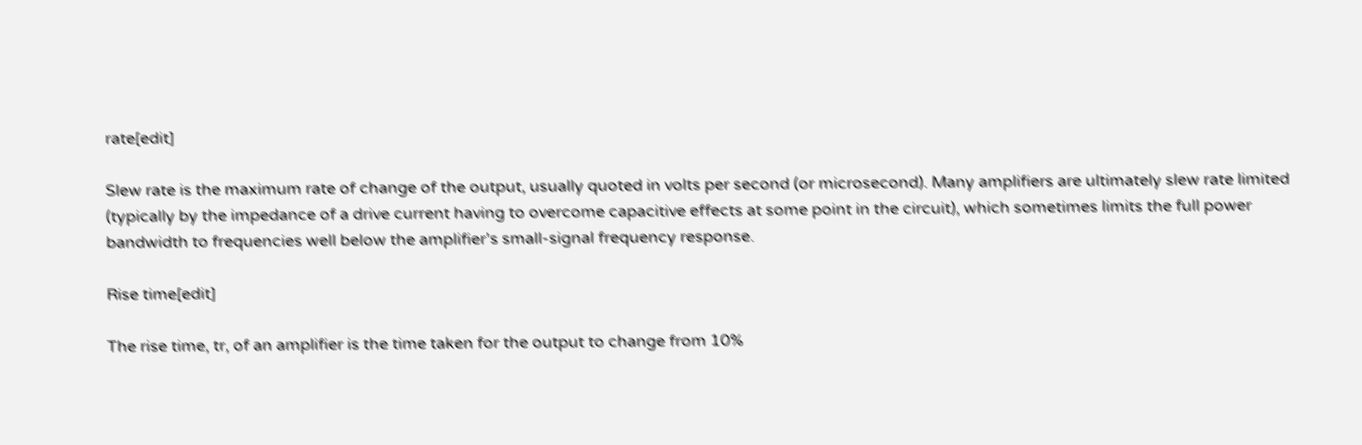rate[edit]

Slew rate is the maximum rate of change of the output, usually quoted in volts per second (or microsecond). Many amplifiers are ultimately slew rate limited (typically by the impedance of a drive current having to overcome capacitive effects at some point in the circuit), which sometimes limits the full power bandwidth to frequencies well below the amplifier's small-signal frequency response.

Rise time[edit]

The rise time, tr, of an amplifier is the time taken for the output to change from 10%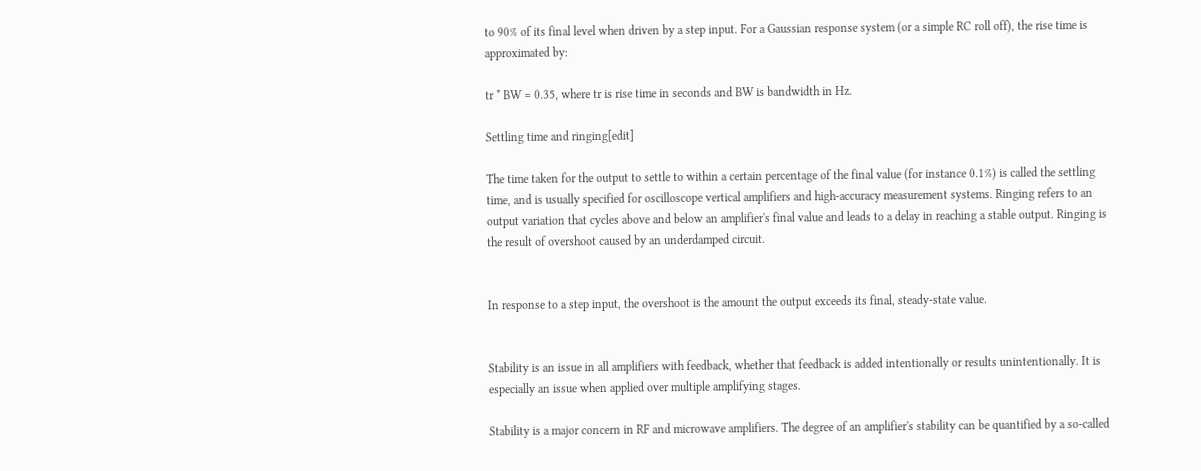to 90% of its final level when driven by a step input. For a Gaussian response system (or a simple RC roll off), the rise time is approximated by:

tr * BW = 0.35, where tr is rise time in seconds and BW is bandwidth in Hz.

Settling time and ringing[edit]

The time taken for the output to settle to within a certain percentage of the final value (for instance 0.1%) is called the settling time, and is usually specified for oscilloscope vertical amplifiers and high-accuracy measurement systems. Ringing refers to an output variation that cycles above and below an amplifier's final value and leads to a delay in reaching a stable output. Ringing is the result of overshoot caused by an underdamped circuit.


In response to a step input, the overshoot is the amount the output exceeds its final, steady-state value.


Stability is an issue in all amplifiers with feedback, whether that feedback is added intentionally or results unintentionally. It is especially an issue when applied over multiple amplifying stages.

Stability is a major concern in RF and microwave amplifiers. The degree of an amplifier's stability can be quantified by a so-called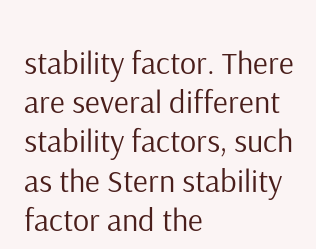stability factor. There are several different stability factors, such as the Stern stability factor and the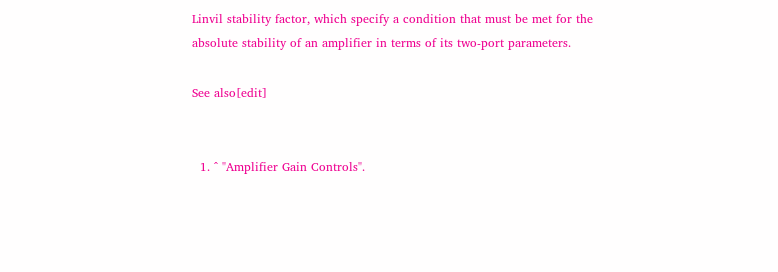Linvil stability factor, which specify a condition that must be met for the absolute stability of an amplifier in terms of its two-port parameters.

See also[edit]


  1. ^ "Amplifier Gain Controls".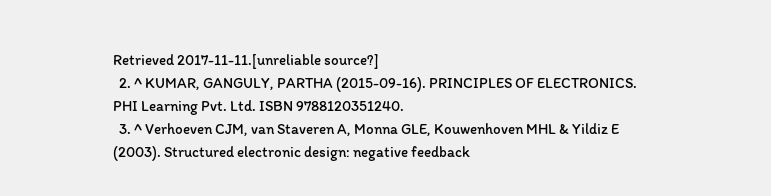Retrieved 2017-11-11.[unreliable source?]
  2. ^ KUMAR, GANGULY, PARTHA (2015-09-16). PRINCIPLES OF ELECTRONICS. PHI Learning Pvt. Ltd. ISBN 9788120351240.
  3. ^ Verhoeven CJM, van Staveren A, Monna GLE, Kouwenhoven MHL & Yildiz E (2003). Structured electronic design: negative feedback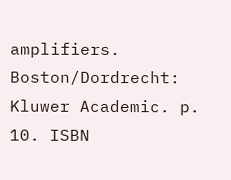amplifiers. Boston/Dordrecht: Kluwer Academic. p. 10. ISBN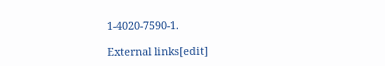1-4020-7590-1.

External links[edit]